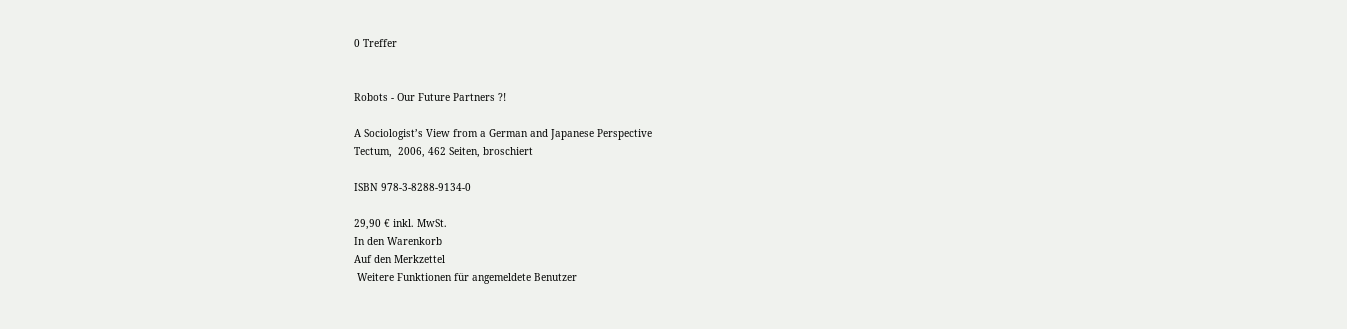0 Treffer


Robots - Our Future Partners ?!

A Sociologist’s View from a German and Japanese Perspective
Tectum,  2006, 462 Seiten, broschiert

ISBN 978-3-8288-9134-0

29,90 € inkl. MwSt.
In den Warenkorb
Auf den Merkzettel
 Weitere Funktionen für angemeldete Benutzer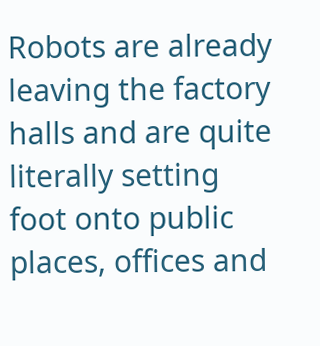Robots are already leaving the factory halls and are quite literally setting foot onto public places, offices and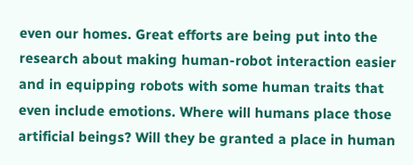even our homes. Great efforts are being put into the research about making human-robot interaction easier and in equipping robots with some human traits that even include emotions. Where will humans place those artificial beings? Will they be granted a place in human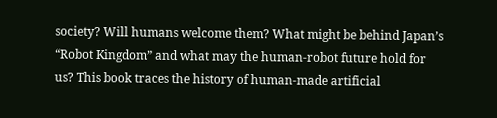society? Will humans welcome them? What might be behind Japan’s “Robot Kingdom” and what may the human-robot future hold for us? This book traces the history of human-made artificial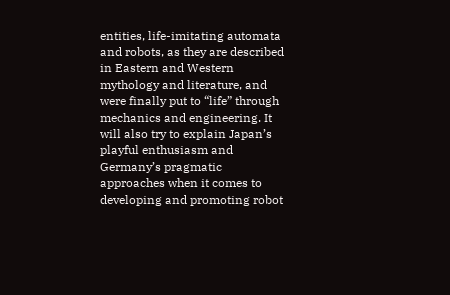entities, life-imitating automata and robots, as they are described in Eastern and Western mythology and literature, and were finally put to “life” through mechanics and engineering. It will also try to explain Japan’s playful enthusiasm and Germany’s pragmatic approaches when it comes to developing and promoting robot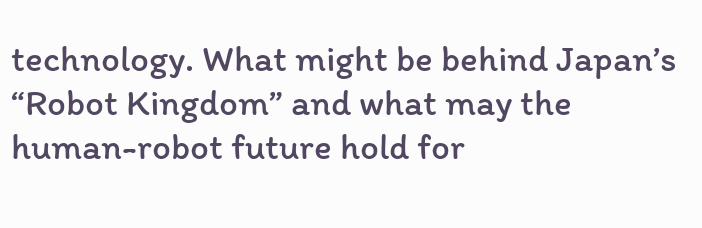technology. What might be behind Japan’s “Robot Kingdom” and what may the human-robot future hold for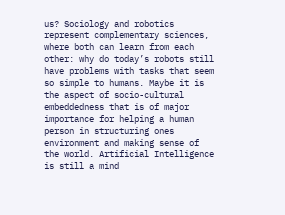us? Sociology and robotics represent complementary sciences, where both can learn from each other: why do today’s robots still have problems with tasks that seem so simple to humans. Maybe it is the aspect of socio-cultural embeddedness that is of major importance for helping a human person in structuring ones environment and making sense of the world. Artificial Intelligence is still a mind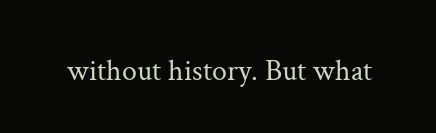without history. But what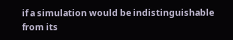if a simulation would be indistinguishable from its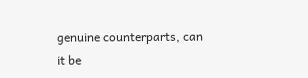genuine counterparts, can it be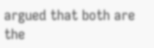argued that both are the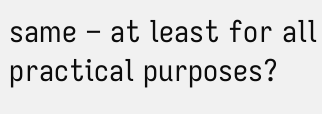same – at least for all practical purposes?